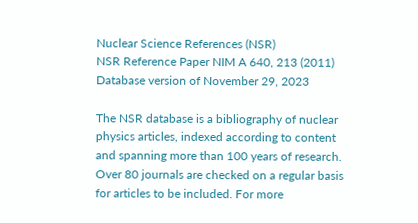Nuclear Science References (NSR)
NSR Reference Paper NIM A 640, 213 (2011)
Database version of November 29, 2023

The NSR database is a bibliography of nuclear physics articles, indexed according to content and spanning more than 100 years of research. Over 80 journals are checked on a regular basis for articles to be included. For more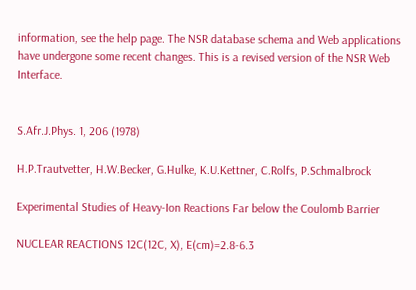information, see the help page. The NSR database schema and Web applications have undergone some recent changes. This is a revised version of the NSR Web Interface.


S.Afr.J.Phys. 1, 206 (1978)

H.P.Trautvetter, H.W.Becker, G.Hulke, K.U.Kettner, C.Rolfs, P.Schmalbrock

Experimental Studies of Heavy-Ion Reactions Far below the Coulomb Barrier

NUCLEAR REACTIONS 12C(12C, X), E(cm)=2.8-6.3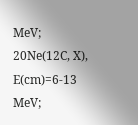MeV; 20Ne(12C, X), E(cm)=6-13 MeV;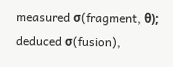measured σ(fragment, θ); deduced σ(fusion),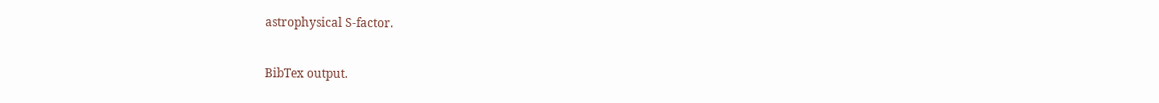astrophysical S-factor.

BibTex output.